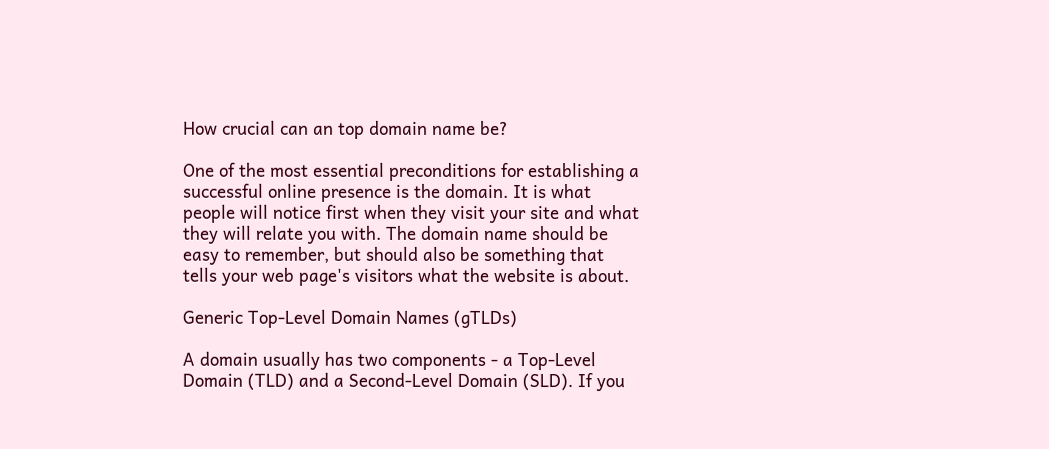How crucial can an top domain name be?

One of the most essential preconditions for establishing a successful online presence is the domain. It is what people will notice first when they visit your site and what they will relate you with. The domain name should be easy to remember, but should also be something that tells your web page's visitors what the website is about.

Generic Top-Level Domain Names (gTLDs)

A domain usually has two components - a Top-Level Domain (TLD) and a Second-Level Domain (SLD). If you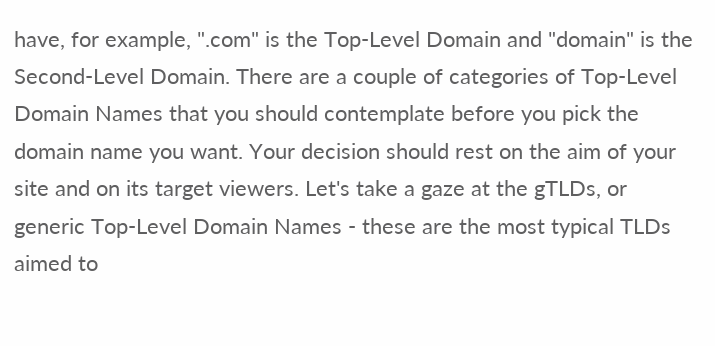have, for example, ".com" is the Top-Level Domain and "domain" is the Second-Level Domain. There are a couple of categories of Top-Level Domain Names that you should contemplate before you pick the domain name you want. Your decision should rest on the aim of your site and on its target viewers. Let's take a gaze at the gTLDs, or generic Top-Level Domain Names - these are the most typical TLDs aimed to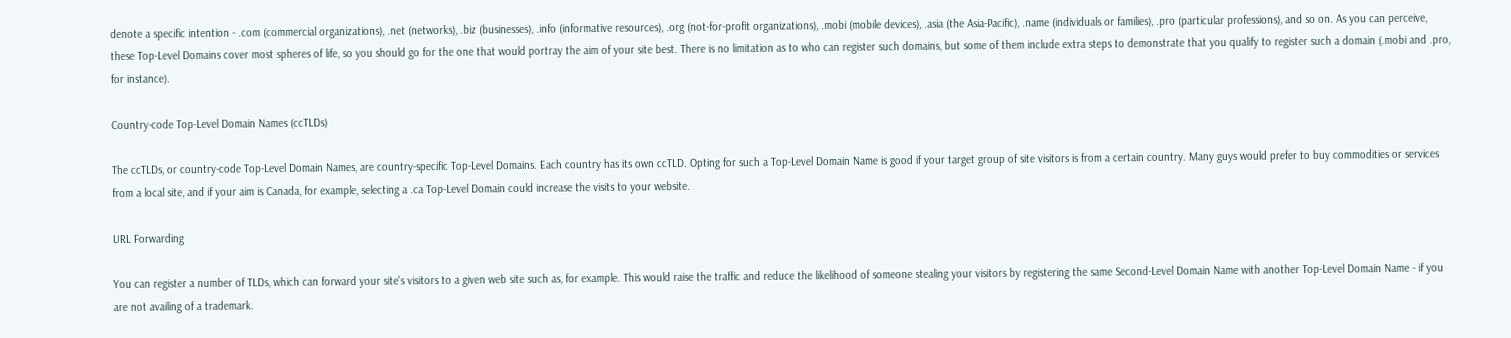denote a specific intention - .com (commercial organizations), .net (networks), .biz (businesses), .info (informative resources), .org (not-for-profit organizations), .mobi (mobile devices), .asia (the Asia-Pacific), .name (individuals or families), .pro (particular professions), and so on. As you can perceive, these Top-Level Domains cover most spheres of life, so you should go for the one that would portray the aim of your site best. There is no limitation as to who can register such domains, but some of them include extra steps to demonstrate that you qualify to register such a domain (.mobi and .pro, for instance).

Country-code Top-Level Domain Names (ccTLDs)

The ccTLDs, or country-code Top-Level Domain Names, are country-specific Top-Level Domains. Each country has its own ccTLD. Opting for such a Top-Level Domain Name is good if your target group of site visitors is from a certain country. Many guys would prefer to buy commodities or services from a local site, and if your aim is Canada, for example, selecting a .ca Top-Level Domain could increase the visits to your website.

URL Forwarding

You can register a number of TLDs, which can forward your site's visitors to a given web site such as, for example. This would raise the traffic and reduce the likelihood of someone stealing your visitors by registering the same Second-Level Domain Name with another Top-Level Domain Name - if you are not availing of a trademark.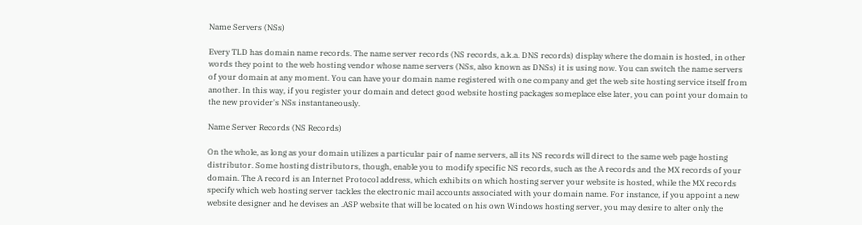Name Servers (NSs)

Every TLD has domain name records. The name server records (NS records, a.k.a. DNS records) display where the domain is hosted, in other words they point to the web hosting vendor whose name servers (NSs, also known as DNSs) it is using now. You can switch the name servers of your domain at any moment. You can have your domain name registered with one company and get the web site hosting service itself from another. In this way, if you register your domain and detect good website hosting packages someplace else later, you can point your domain to the new provider's NSs instantaneously.

Name Server Records (NS Records)

On the whole, as long as your domain utilizes a particular pair of name servers, all its NS records will direct to the same web page hosting distributor. Some hosting distributors, though, enable you to modify specific NS records, such as the A records and the MX records of your domain. The A record is an Internet Protocol address, which exhibits on which hosting server your website is hosted, while the MX records specify which web hosting server tackles the electronic mail accounts associated with your domain name. For instance, if you appoint a new website designer and he devises an .ASP website that will be located on his own Windows hosting server, you may desire to alter only the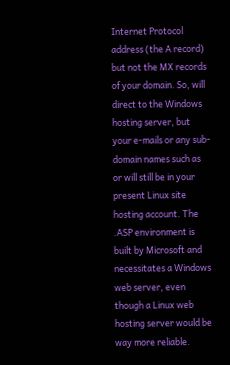Internet Protocol address (the A record) but not the MX records of your domain. So, will direct to the Windows hosting server, but your e-mails or any sub-domain names such as or will still be in your present Linux site hosting account. The .ASP environment is built by Microsoft and necessitates a Windows web server, even though a Linux web hosting server would be way more reliable.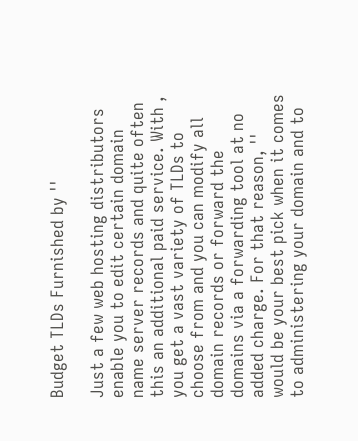Budget TLDs Furnished by ''

Just a few web hosting distributors enable you to edit certain domain name server records and quite often this an additional paid service. With , you get a vast variety of TLDs to choose from and you can modify all domain records or forward the domains via a forwarding tool at no added charge. For that reason, '' would be your best pick when it comes to administering your domain and to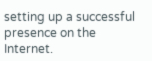setting up a successful presence on the Internet.